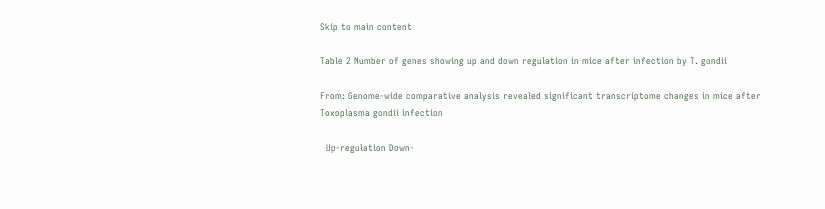Skip to main content

Table 2 Number of genes showing up and down regulation in mice after infection by T. gondii

From: Genome-wide comparative analysis revealed significant transcriptome changes in mice after Toxoplasma gondii infection

  Up-regulation Down-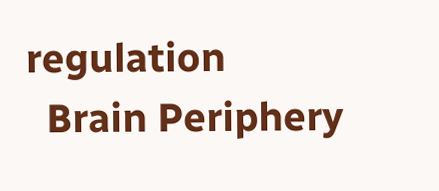regulation
  Brain Periphery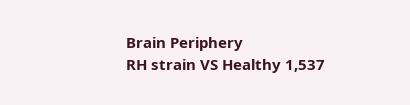Brain Periphery
RH strain VS Healthy 1,537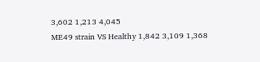3,602 1,213 4,045
ME49 strain VS Healthy 1,842 3,109 1,368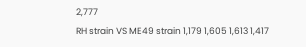2,777
RH strain VS ME49 strain 1,179 1,605 1,613 1,417